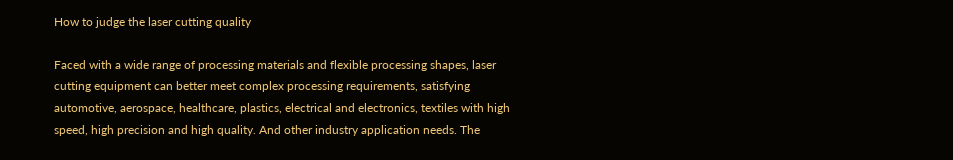How to judge the laser cutting quality

Faced with a wide range of processing materials and flexible processing shapes, laser cutting equipment can better meet complex processing requirements, satisfying automotive, aerospace, healthcare, plastics, electrical and electronics, textiles with high speed, high precision and high quality. And other industry application needs. The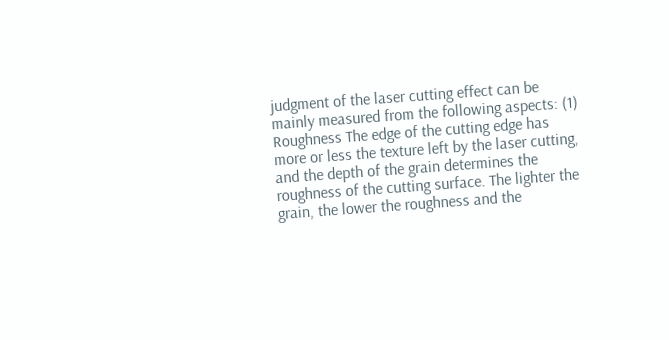judgment of the laser cutting effect can be mainly measured from the following aspects: (1) Roughness The edge of the cutting edge has more or less the texture left by the laser cutting, and the depth of the grain determines the roughness of the cutting surface. The lighter the grain, the lower the roughness and the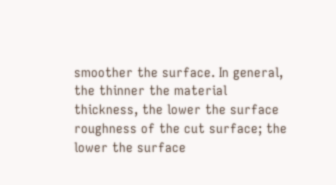smoother the surface. In general, the thinner the material thickness, the lower the surface roughness of the cut surface; the lower the surface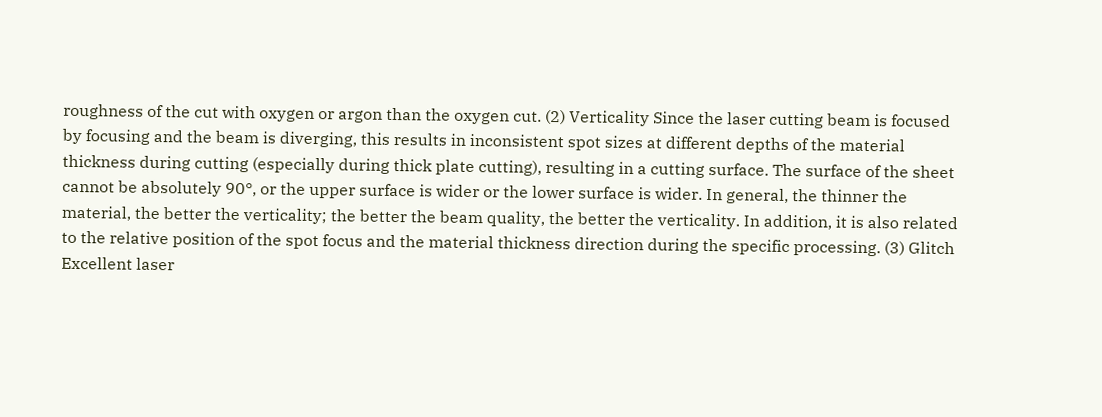roughness of the cut with oxygen or argon than the oxygen cut. (2) Verticality Since the laser cutting beam is focused by focusing and the beam is diverging, this results in inconsistent spot sizes at different depths of the material thickness during cutting (especially during thick plate cutting), resulting in a cutting surface. The surface of the sheet cannot be absolutely 90°, or the upper surface is wider or the lower surface is wider. In general, the thinner the material, the better the verticality; the better the beam quality, the better the verticality. In addition, it is also related to the relative position of the spot focus and the material thickness direction during the specific processing. (3) Glitch Excellent laser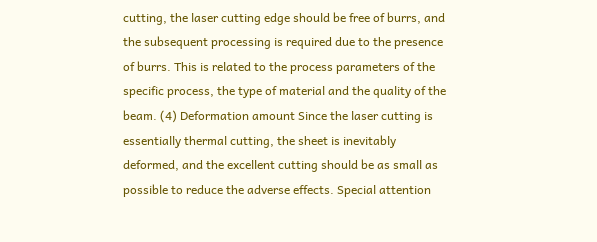cutting, the laser cutting edge should be free of burrs, and the subsequent processing is required due to the presence of burrs. This is related to the process parameters of the specific process, the type of material and the quality of the beam. (4) Deformation amount Since the laser cutting is essentially thermal cutting, the sheet is inevitably deformed, and the excellent cutting should be as small as possible to reduce the adverse effects. Special attention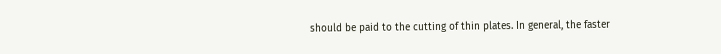should be paid to the cutting of thin plates. In general, the faster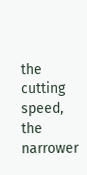the cutting speed, the narrower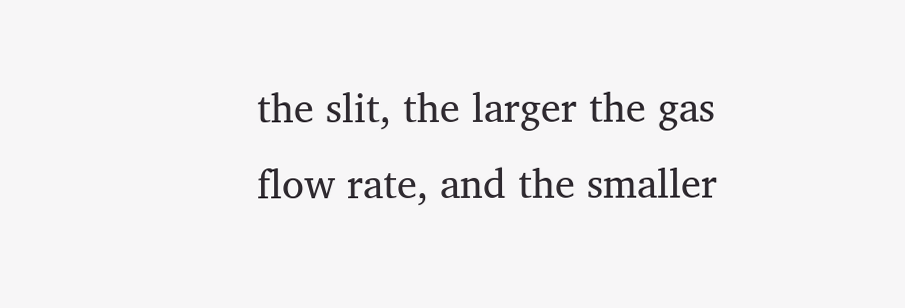the slit, the larger the gas flow rate, and the smaller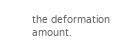the deformation amount.